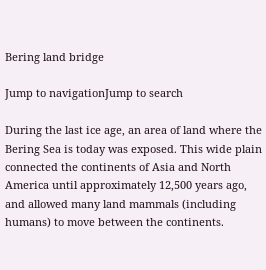Bering land bridge

Jump to navigationJump to search

During the last ice age, an area of land where the Bering Sea is today was exposed. This wide plain connected the continents of Asia and North America until approximately 12,500 years ago, and allowed many land mammals (including humans) to move between the continents.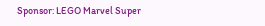Sponsor: LEGO Marvel Super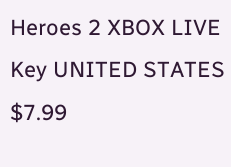Heroes 2 XBOX LIVE Key UNITED STATES $7.99